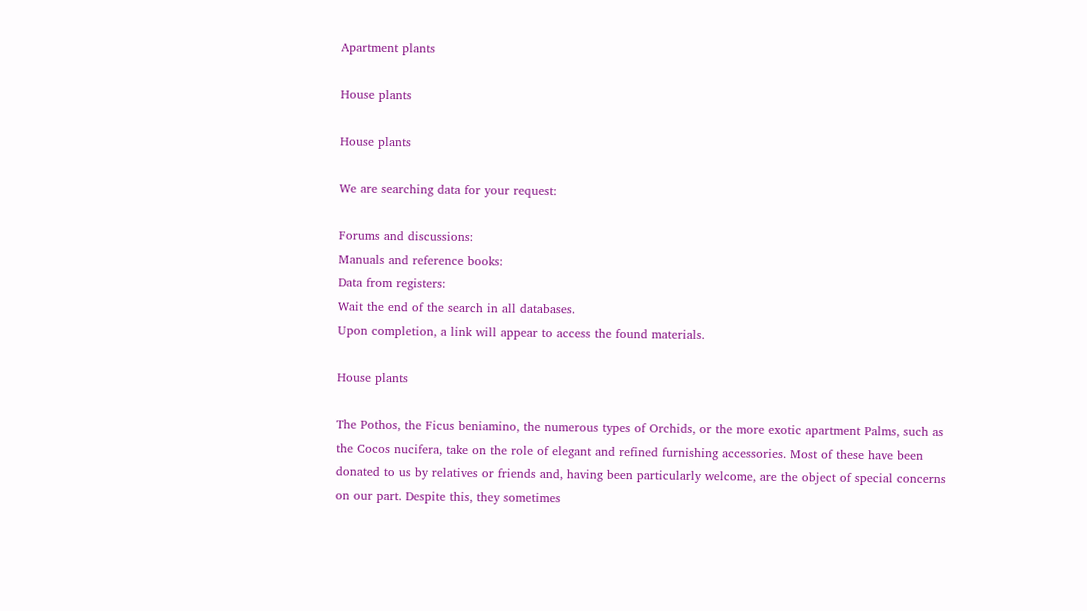Apartment plants

House plants

House plants

We are searching data for your request:

Forums and discussions:
Manuals and reference books:
Data from registers:
Wait the end of the search in all databases.
Upon completion, a link will appear to access the found materials.

House plants

The Pothos, the Ficus beniamino, the numerous types of Orchids, or the more exotic apartment Palms, such as the Cocos nucifera, take on the role of elegant and refined furnishing accessories. Most of these have been donated to us by relatives or friends and, having been particularly welcome, are the object of special concerns on our part. Despite this, they sometimes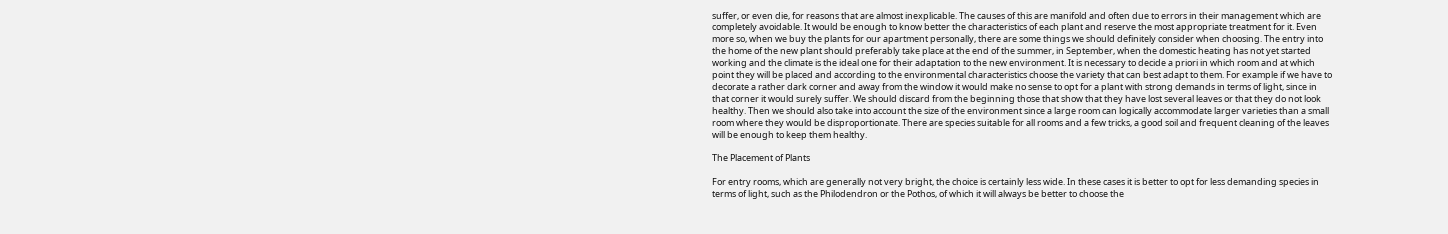suffer, or even die, for reasons that are almost inexplicable. The causes of this are manifold and often due to errors in their management which are completely avoidable. It would be enough to know better the characteristics of each plant and reserve the most appropriate treatment for it. Even more so, when we buy the plants for our apartment personally, there are some things we should definitely consider when choosing. The entry into the home of the new plant should preferably take place at the end of the summer, in September, when the domestic heating has not yet started working and the climate is the ideal one for their adaptation to the new environment. It is necessary to decide a priori in which room and at which point they will be placed and according to the environmental characteristics choose the variety that can best adapt to them. For example if we have to decorate a rather dark corner and away from the window it would make no sense to opt for a plant with strong demands in terms of light, since in that corner it would surely suffer. We should discard from the beginning those that show that they have lost several leaves or that they do not look healthy. Then we should also take into account the size of the environment since a large room can logically accommodate larger varieties than a small room where they would be disproportionate. There are species suitable for all rooms and a few tricks, a good soil and frequent cleaning of the leaves will be enough to keep them healthy.

The Placement of Plants

For entry rooms, which are generally not very bright, the choice is certainly less wide. In these cases it is better to opt for less demanding species in terms of light, such as the Philodendron or the Pothos, of which it will always be better to choose the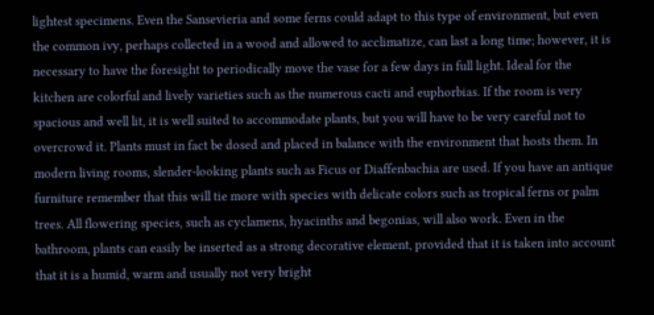lightest specimens. Even the Sansevieria and some ferns could adapt to this type of environment, but even the common ivy, perhaps collected in a wood and allowed to acclimatize, can last a long time; however, it is necessary to have the foresight to periodically move the vase for a few days in full light. Ideal for the kitchen are colorful and lively varieties such as the numerous cacti and euphorbias. If the room is very spacious and well lit, it is well suited to accommodate plants, but you will have to be very careful not to overcrowd it. Plants must in fact be dosed and placed in balance with the environment that hosts them. In modern living rooms, slender-looking plants such as Ficus or Diaffenbachia are used. If you have an antique furniture remember that this will tie more with species with delicate colors such as tropical ferns or palm trees. All flowering species, such as cyclamens, hyacinths and begonias, will also work. Even in the bathroom, plants can easily be inserted as a strong decorative element, provided that it is taken into account that it is a humid, warm and usually not very bright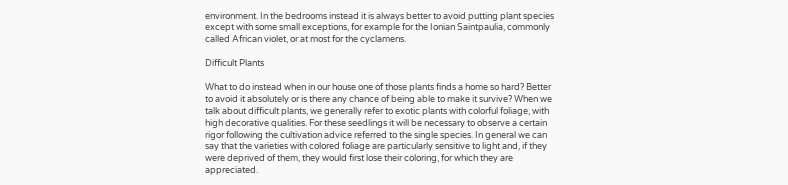environment. In the bedrooms instead it is always better to avoid putting plant species except with some small exceptions, for example for the Ionian Saintpaulia, commonly called African violet, or at most for the cyclamens.

Difficult Plants

What to do instead when in our house one of those plants finds a home so hard? Better to avoid it absolutely or is there any chance of being able to make it survive? When we talk about difficult plants, we generally refer to exotic plants with colorful foliage, with high decorative qualities. For these seedlings it will be necessary to observe a certain rigor following the cultivation advice referred to the single species. In general we can say that the varieties with colored foliage are particularly sensitive to light and, if they were deprived of them, they would first lose their coloring, for which they are appreciated.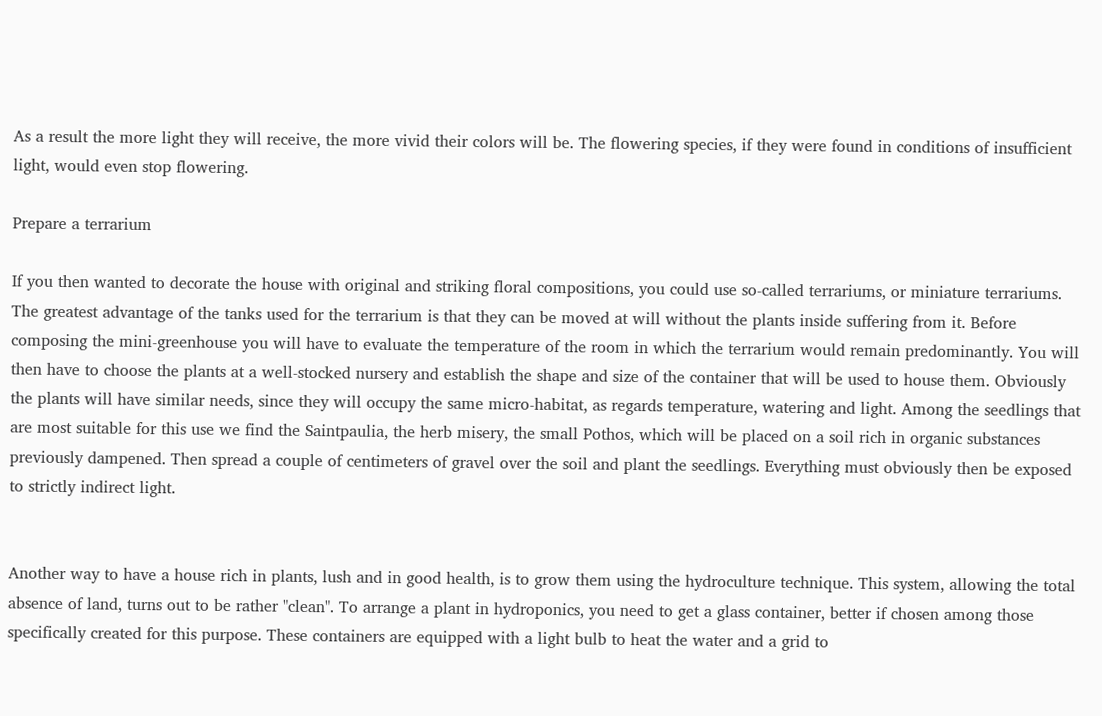As a result the more light they will receive, the more vivid their colors will be. The flowering species, if they were found in conditions of insufficient light, would even stop flowering.

Prepare a terrarium

If you then wanted to decorate the house with original and striking floral compositions, you could use so-called terrariums, or miniature terrariums. The greatest advantage of the tanks used for the terrarium is that they can be moved at will without the plants inside suffering from it. Before composing the mini-greenhouse you will have to evaluate the temperature of the room in which the terrarium would remain predominantly. You will then have to choose the plants at a well-stocked nursery and establish the shape and size of the container that will be used to house them. Obviously the plants will have similar needs, since they will occupy the same micro-habitat, as regards temperature, watering and light. Among the seedlings that are most suitable for this use we find the Saintpaulia, the herb misery, the small Pothos, which will be placed on a soil rich in organic substances previously dampened. Then spread a couple of centimeters of gravel over the soil and plant the seedlings. Everything must obviously then be exposed to strictly indirect light.


Another way to have a house rich in plants, lush and in good health, is to grow them using the hydroculture technique. This system, allowing the total absence of land, turns out to be rather "clean". To arrange a plant in hydroponics, you need to get a glass container, better if chosen among those specifically created for this purpose. These containers are equipped with a light bulb to heat the water and a grid to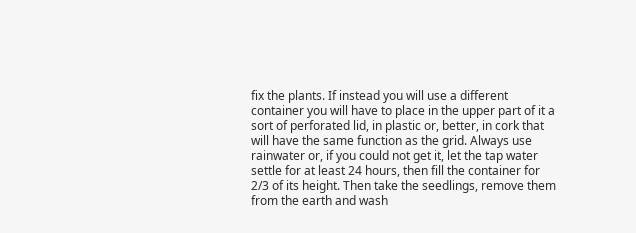fix the plants. If instead you will use a different container you will have to place in the upper part of it a sort of perforated lid, in plastic or, better, in cork that will have the same function as the grid. Always use rainwater or, if you could not get it, let the tap water settle for at least 24 hours, then fill the container for 2/3 of its height. Then take the seedlings, remove them from the earth and wash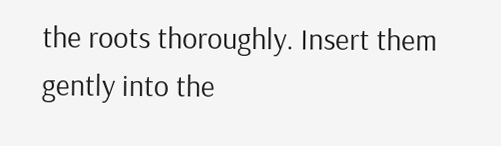the roots thoroughly. Insert them gently into the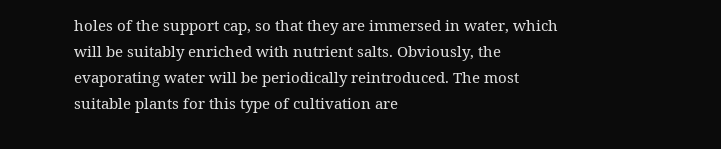holes of the support cap, so that they are immersed in water, which will be suitably enriched with nutrient salts. Obviously, the evaporating water will be periodically reintroduced. The most suitable plants for this type of cultivation are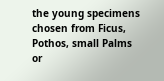the young specimens chosen from Ficus, Pothos, small Palms or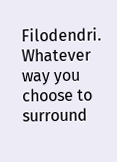Filodendri. Whatever way you choose to surround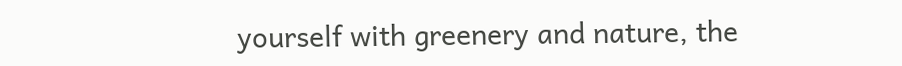yourself with greenery and nature, the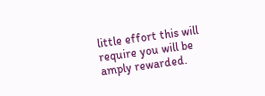little effort this will require you will be amply rewarded.